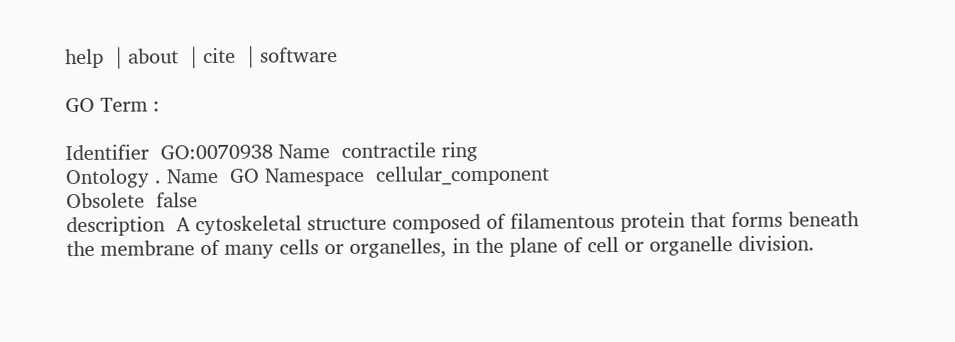help  | about  | cite  | software

GO Term :

Identifier  GO:0070938 Name  contractile ring
Ontology . Name  GO Namespace  cellular_component
Obsolete  false
description  A cytoskeletal structure composed of filamentous protein that forms beneath the membrane of many cells or organelles, in the plane of cell or organelle division.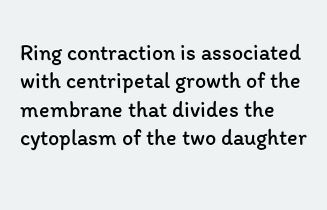Ring contraction is associated with centripetal growth of the membrane that divides the cytoplasm of the two daughter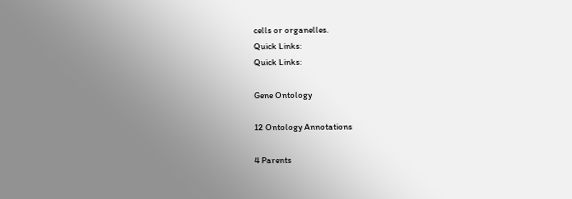cells or organelles.
Quick Links:
Quick Links:

Gene Ontology

12 Ontology Annotations

4 Parents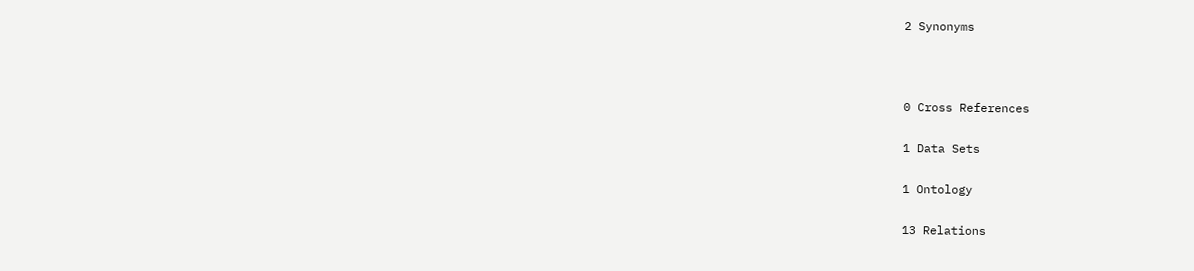2 Synonyms



0 Cross References

1 Data Sets

1 Ontology

13 Relations